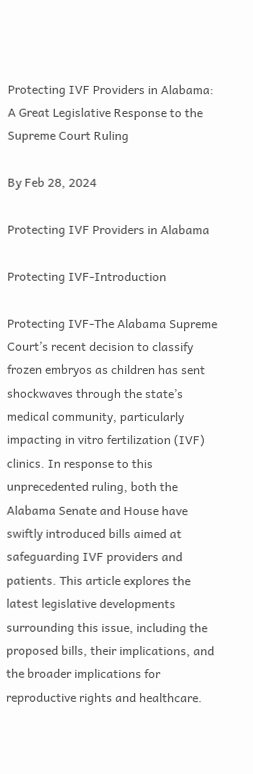Protecting IVF Providers in Alabama: A Great Legislative Response to the Supreme Court Ruling

By Feb 28, 2024

Protecting IVF Providers in Alabama

Protecting IVF-Introduction

Protecting IVF-The Alabama Supreme Court’s recent decision to classify frozen embryos as children has sent shockwaves through the state’s medical community, particularly impacting in vitro fertilization (IVF) clinics. In response to this unprecedented ruling, both the Alabama Senate and House have swiftly introduced bills aimed at safeguarding IVF providers and patients. This article explores the latest legislative developments surrounding this issue, including the proposed bills, their implications, and the broader implications for reproductive rights and healthcare.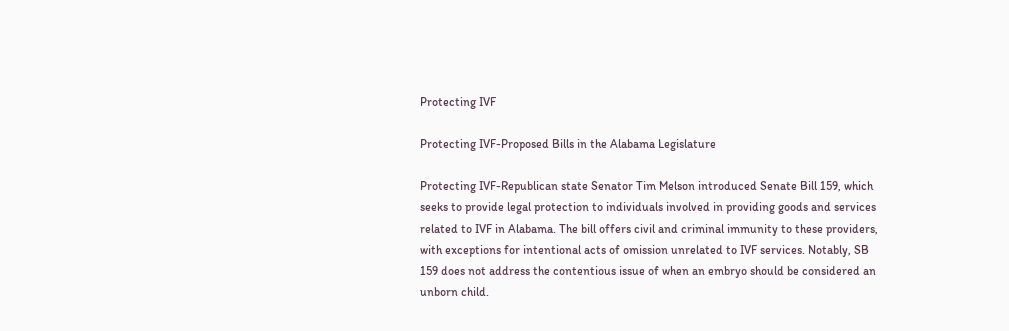Protecting IVF

Protecting IVF-Proposed Bills in the Alabama Legislature

Protecting IVF-Republican state Senator Tim Melson introduced Senate Bill 159, which seeks to provide legal protection to individuals involved in providing goods and services related to IVF in Alabama. The bill offers civil and criminal immunity to these providers, with exceptions for intentional acts of omission unrelated to IVF services. Notably, SB 159 does not address the contentious issue of when an embryo should be considered an unborn child.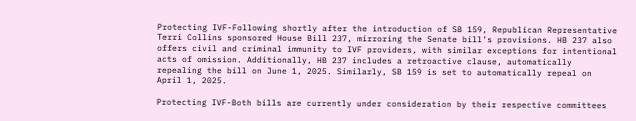Protecting IVF-Following shortly after the introduction of SB 159, Republican Representative Terri Collins sponsored House Bill 237, mirroring the Senate bill’s provisions. HB 237 also offers civil and criminal immunity to IVF providers, with similar exceptions for intentional acts of omission. Additionally, HB 237 includes a retroactive clause, automatically repealing the bill on June 1, 2025. Similarly, SB 159 is set to automatically repeal on April 1, 2025.

Protecting IVF-Both bills are currently under consideration by their respective committees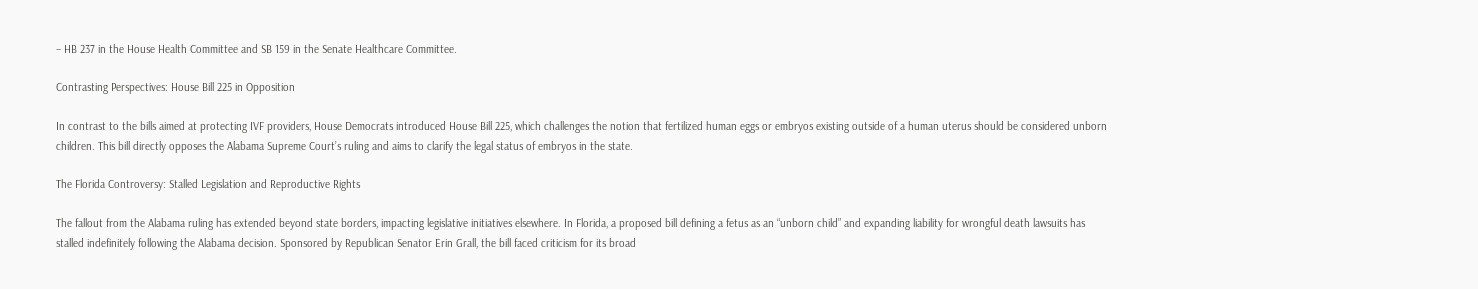– HB 237 in the House Health Committee and SB 159 in the Senate Healthcare Committee.

Contrasting Perspectives: House Bill 225 in Opposition

In contrast to the bills aimed at protecting IVF providers, House Democrats introduced House Bill 225, which challenges the notion that fertilized human eggs or embryos existing outside of a human uterus should be considered unborn children. This bill directly opposes the Alabama Supreme Court’s ruling and aims to clarify the legal status of embryos in the state.

The Florida Controversy: Stalled Legislation and Reproductive Rights

The fallout from the Alabama ruling has extended beyond state borders, impacting legislative initiatives elsewhere. In Florida, a proposed bill defining a fetus as an “unborn child” and expanding liability for wrongful death lawsuits has stalled indefinitely following the Alabama decision. Sponsored by Republican Senator Erin Grall, the bill faced criticism for its broad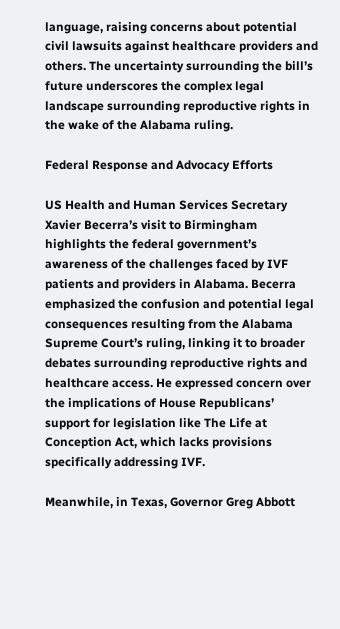language, raising concerns about potential civil lawsuits against healthcare providers and others. The uncertainty surrounding the bill’s future underscores the complex legal landscape surrounding reproductive rights in the wake of the Alabama ruling.

Federal Response and Advocacy Efforts

US Health and Human Services Secretary Xavier Becerra’s visit to Birmingham highlights the federal government’s awareness of the challenges faced by IVF patients and providers in Alabama. Becerra emphasized the confusion and potential legal consequences resulting from the Alabama Supreme Court’s ruling, linking it to broader debates surrounding reproductive rights and healthcare access. He expressed concern over the implications of House Republicans’ support for legislation like The Life at Conception Act, which lacks provisions specifically addressing IVF.

Meanwhile, in Texas, Governor Greg Abbott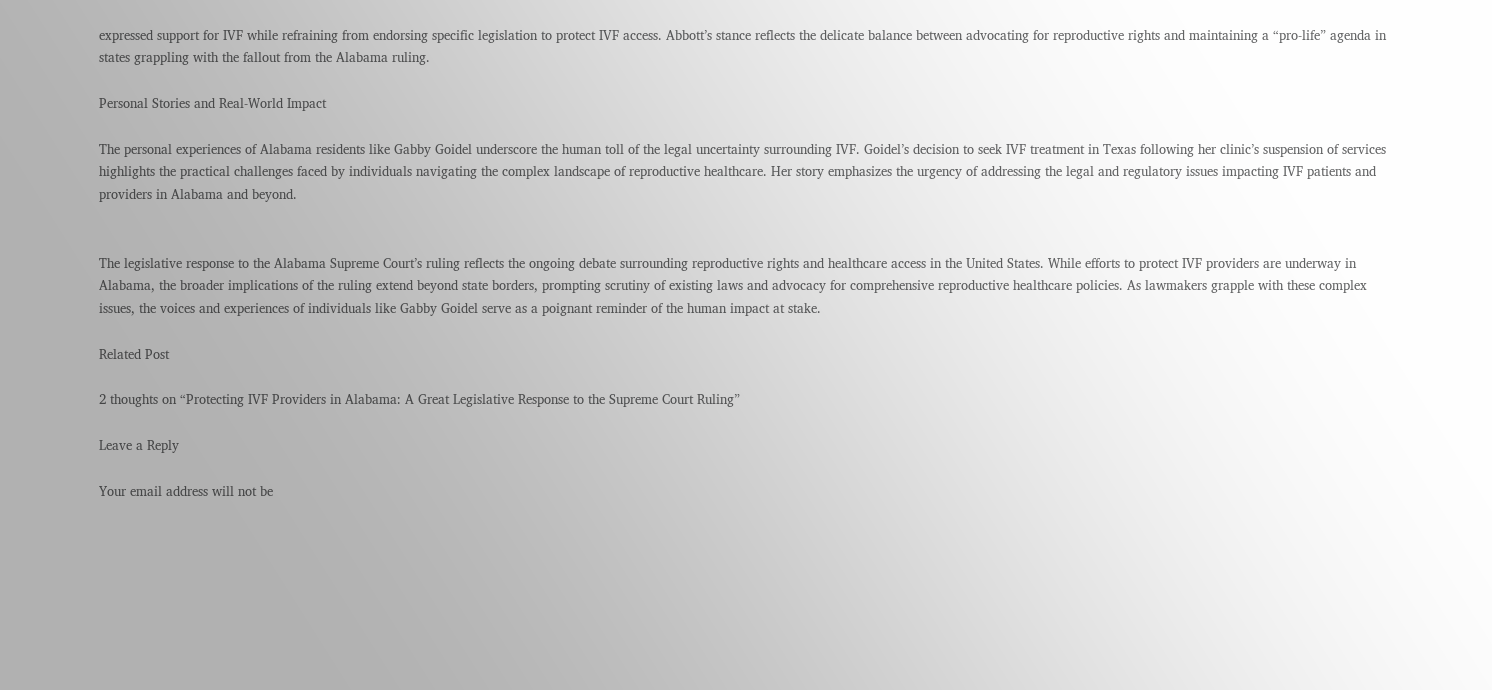expressed support for IVF while refraining from endorsing specific legislation to protect IVF access. Abbott’s stance reflects the delicate balance between advocating for reproductive rights and maintaining a “pro-life” agenda in states grappling with the fallout from the Alabama ruling.

Personal Stories and Real-World Impact

The personal experiences of Alabama residents like Gabby Goidel underscore the human toll of the legal uncertainty surrounding IVF. Goidel’s decision to seek IVF treatment in Texas following her clinic’s suspension of services highlights the practical challenges faced by individuals navigating the complex landscape of reproductive healthcare. Her story emphasizes the urgency of addressing the legal and regulatory issues impacting IVF patients and providers in Alabama and beyond.


The legislative response to the Alabama Supreme Court’s ruling reflects the ongoing debate surrounding reproductive rights and healthcare access in the United States. While efforts to protect IVF providers are underway in Alabama, the broader implications of the ruling extend beyond state borders, prompting scrutiny of existing laws and advocacy for comprehensive reproductive healthcare policies. As lawmakers grapple with these complex issues, the voices and experiences of individuals like Gabby Goidel serve as a poignant reminder of the human impact at stake.

Related Post

2 thoughts on “Protecting IVF Providers in Alabama: A Great Legislative Response to the Supreme Court Ruling”

Leave a Reply

Your email address will not be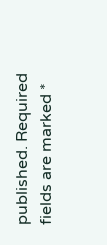published. Required fields are marked *